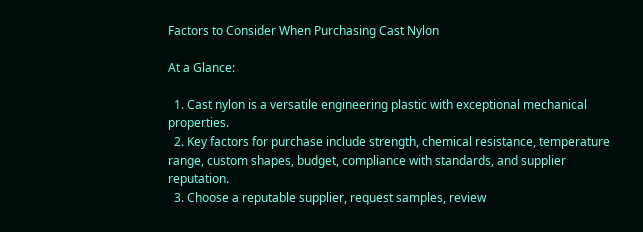Factors to Consider When Purchasing Cast Nylon

At a Glance:

  1. Cast nylon is a versatile engineering plastic with exceptional mechanical properties.
  2. Key factors for purchase include strength, chemical resistance, temperature range, custom shapes, budget, compliance with standards, and supplier reputation.
  3. Choose a reputable supplier, request samples, review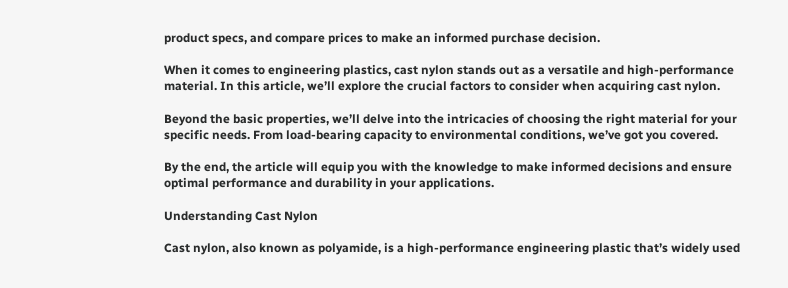product specs, and compare prices to make an informed purchase decision.

When it comes to engineering plastics, cast nylon stands out as a versatile and high-performance material. In this article, we’ll explore the crucial factors to consider when acquiring cast nylon.

Beyond the basic properties, we’ll delve into the intricacies of choosing the right material for your specific needs. From load-bearing capacity to environmental conditions, we’ve got you covered.

By the end, the article will equip you with the knowledge to make informed decisions and ensure optimal performance and durability in your applications.

Understanding Cast Nylon

Cast nylon, also known as polyamide, is a high-performance engineering plastic that’s widely used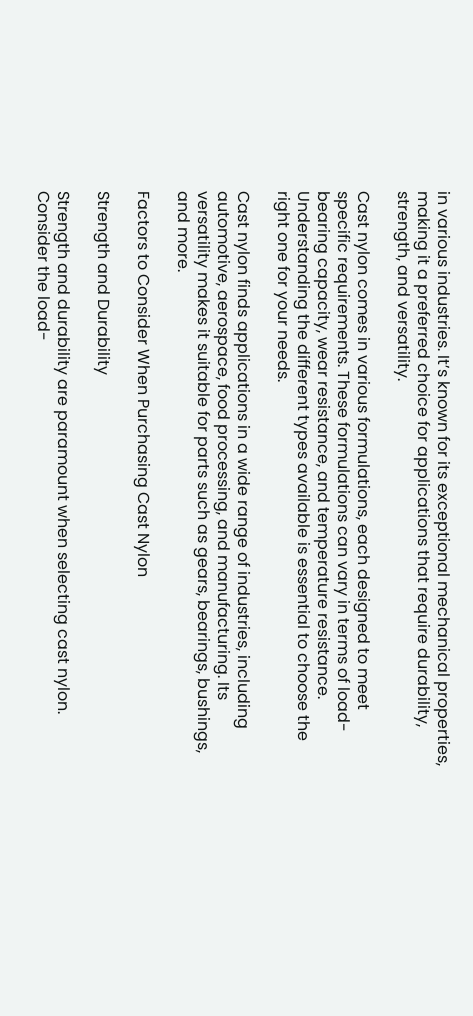in various industries. It’s known for its exceptional mechanical properties, making it a preferred choice for applications that require durability, strength, and versatility.

Cast nylon comes in various formulations, each designed to meet specific requirements. These formulations can vary in terms of load-bearing capacity, wear resistance, and temperature resistance. Understanding the different types available is essential to choose the right one for your needs.

Cast nylon finds applications in a wide range of industries, including automotive, aerospace, food processing, and manufacturing. Its versatility makes it suitable for parts such as gears, bearings, bushings, and more.

Factors to Consider When Purchasing Cast Nylon

Strength and Durability

Strength and durability are paramount when selecting cast nylon. Consider the load-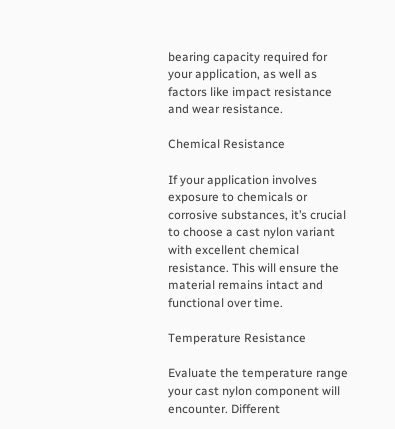bearing capacity required for your application, as well as factors like impact resistance and wear resistance.

Chemical Resistance

If your application involves exposure to chemicals or corrosive substances, it’s crucial to choose a cast nylon variant with excellent chemical resistance. This will ensure the material remains intact and functional over time.

Temperature Resistance

Evaluate the temperature range your cast nylon component will encounter. Different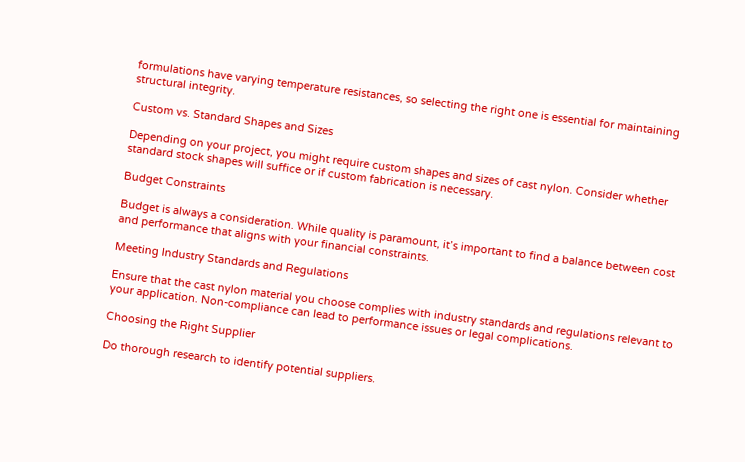formulations have varying temperature resistances, so selecting the right one is essential for maintaining structural integrity.

Custom vs. Standard Shapes and Sizes

Depending on your project, you might require custom shapes and sizes of cast nylon. Consider whether standard stock shapes will suffice or if custom fabrication is necessary.

Budget Constraints

Budget is always a consideration. While quality is paramount, it’s important to find a balance between cost and performance that aligns with your financial constraints.

Meeting Industry Standards and Regulations

Ensure that the cast nylon material you choose complies with industry standards and regulations relevant to your application. Non-compliance can lead to performance issues or legal complications.

Choosing the Right Supplier

Do thorough research to identify potential suppliers.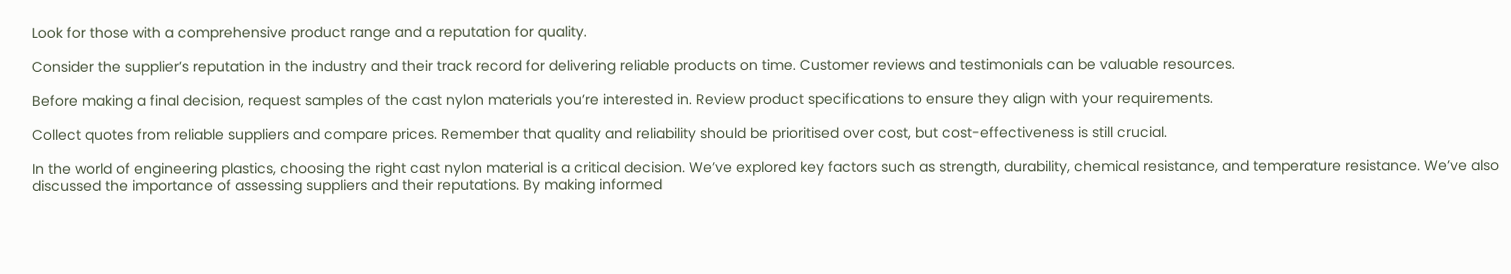Look for those with a comprehensive product range and a reputation for quality.

Consider the supplier’s reputation in the industry and their track record for delivering reliable products on time. Customer reviews and testimonials can be valuable resources.

Before making a final decision, request samples of the cast nylon materials you’re interested in. Review product specifications to ensure they align with your requirements.

Collect quotes from reliable suppliers and compare prices. Remember that quality and reliability should be prioritised over cost, but cost-effectiveness is still crucial.

In the world of engineering plastics, choosing the right cast nylon material is a critical decision. We’ve explored key factors such as strength, durability, chemical resistance, and temperature resistance. We’ve also discussed the importance of assessing suppliers and their reputations. By making informed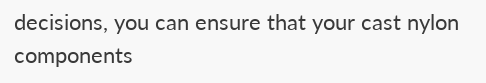decisions, you can ensure that your cast nylon components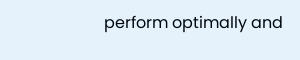perform optimally and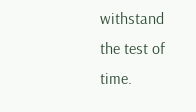withstand the test of time.